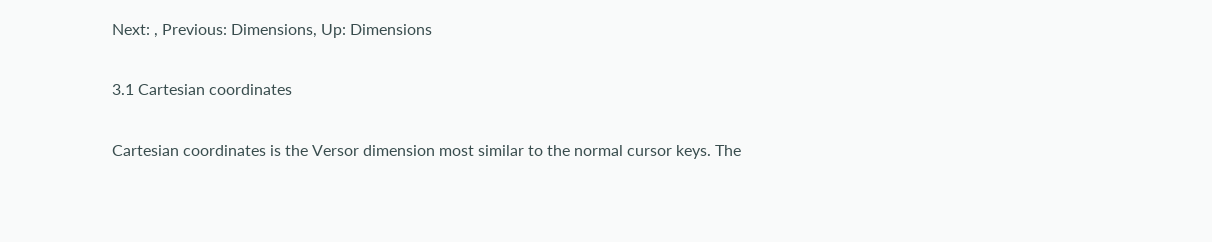Next: , Previous: Dimensions, Up: Dimensions

3.1 Cartesian coordinates

Cartesian coordinates is the Versor dimension most similar to the normal cursor keys. The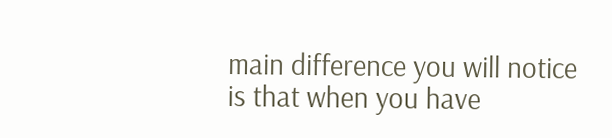main difference you will notice is that when you have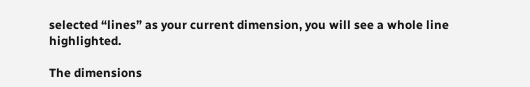selected “lines” as your current dimension, you will see a whole line highlighted.

The dimensions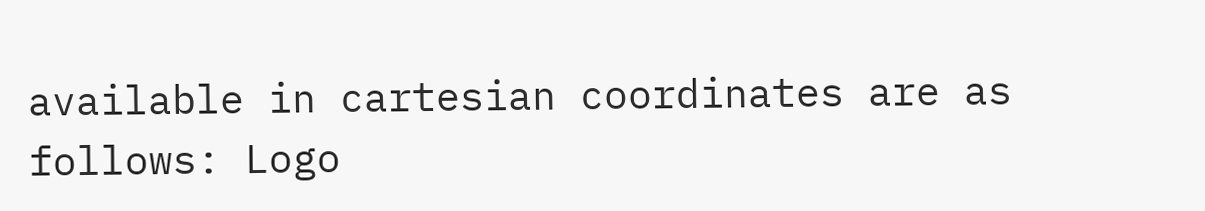available in cartesian coordinates are as follows: Logo